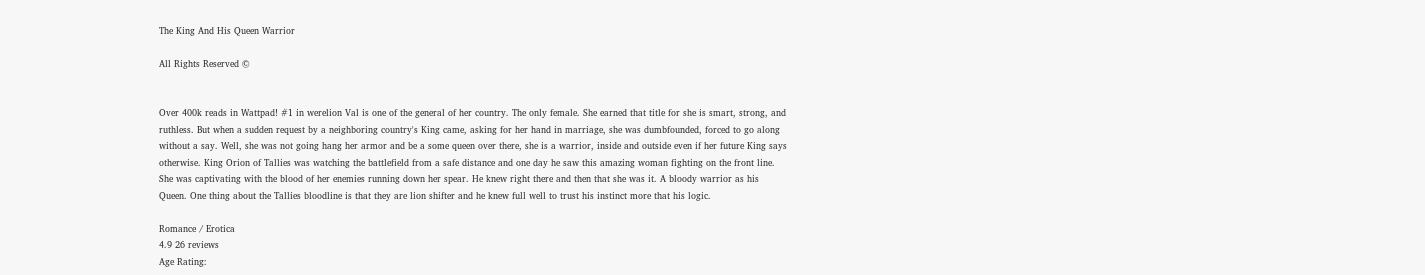The King And His Queen Warrior

All Rights Reserved ©


Over 400k reads in Wattpad! #1 in werelion Val is one of the general of her country. The only female. She earned that title for she is smart, strong, and ruthless. But when a sudden request by a neighboring country's King came, asking for her hand in marriage, she was dumbfounded, forced to go along without a say. Well, she was not going hang her armor and be a some queen over there, she is a warrior, inside and outside even if her future King says otherwise. King Orion of Tallies was watching the battlefield from a safe distance and one day he saw this amazing woman fighting on the front line. She was captivating with the blood of her enemies running down her spear. He knew right there and then that she was it. A bloody warrior as his Queen. One thing about the Tallies bloodline is that they are lion shifter and he knew full well to trust his instinct more that his logic.

Romance / Erotica
4.9 26 reviews
Age Rating: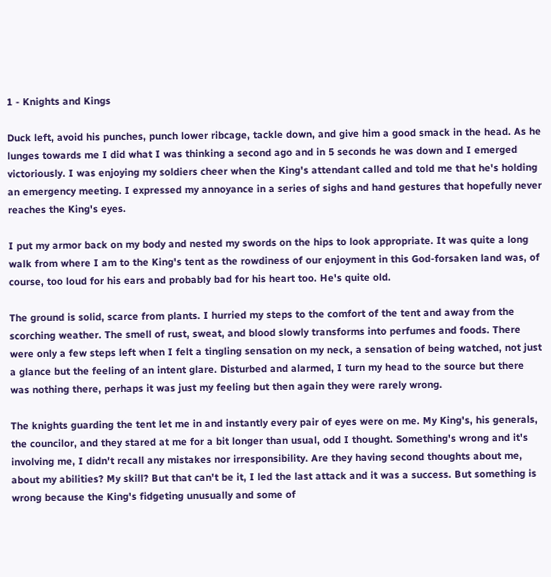1 - Knights and Kings

Duck left, avoid his punches, punch lower ribcage, tackle down, and give him a good smack in the head. As he lunges towards me I did what I was thinking a second ago and in 5 seconds he was down and I emerged victoriously. I was enjoying my soldiers cheer when the King's attendant called and told me that he's holding an emergency meeting. I expressed my annoyance in a series of sighs and hand gestures that hopefully never reaches the King's eyes.

I put my armor back on my body and nested my swords on the hips to look appropriate. It was quite a long walk from where I am to the King's tent as the rowdiness of our enjoyment in this God-forsaken land was, of course, too loud for his ears and probably bad for his heart too. He's quite old.

The ground is solid, scarce from plants. I hurried my steps to the comfort of the tent and away from the scorching weather. The smell of rust, sweat, and blood slowly transforms into perfumes and foods. There were only a few steps left when I felt a tingling sensation on my neck, a sensation of being watched, not just a glance but the feeling of an intent glare. Disturbed and alarmed, I turn my head to the source but there was nothing there, perhaps it was just my feeling but then again they were rarely wrong.

The knights guarding the tent let me in and instantly every pair of eyes were on me. My King's, his generals, the councilor, and they stared at me for a bit longer than usual, odd I thought. Something's wrong and it's involving me, I didn't recall any mistakes nor irresponsibility. Are they having second thoughts about me, about my abilities? My skill? But that can't be it, I led the last attack and it was a success. But something is wrong because the King's fidgeting unusually and some of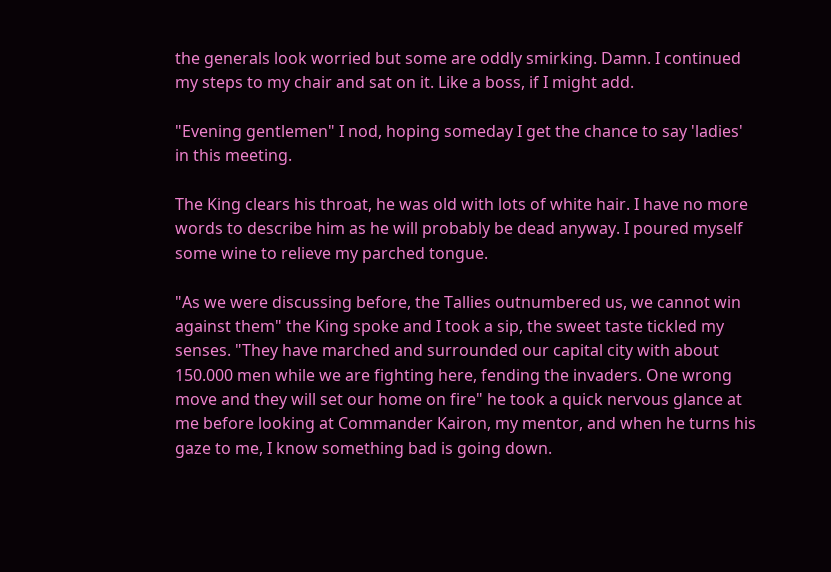the generals look worried but some are oddly smirking. Damn. I continued my steps to my chair and sat on it. Like a boss, if I might add.

"Evening gentlemen" I nod, hoping someday I get the chance to say 'ladies' in this meeting.

The King clears his throat, he was old with lots of white hair. I have no more words to describe him as he will probably be dead anyway. I poured myself some wine to relieve my parched tongue.

"As we were discussing before, the Tallies outnumbered us, we cannot win against them" the King spoke and I took a sip, the sweet taste tickled my senses. "They have marched and surrounded our capital city with about 150.000 men while we are fighting here, fending the invaders. One wrong move and they will set our home on fire" he took a quick nervous glance at me before looking at Commander Kairon, my mentor, and when he turns his gaze to me, I know something bad is going down.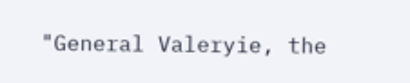"General Valeryie, the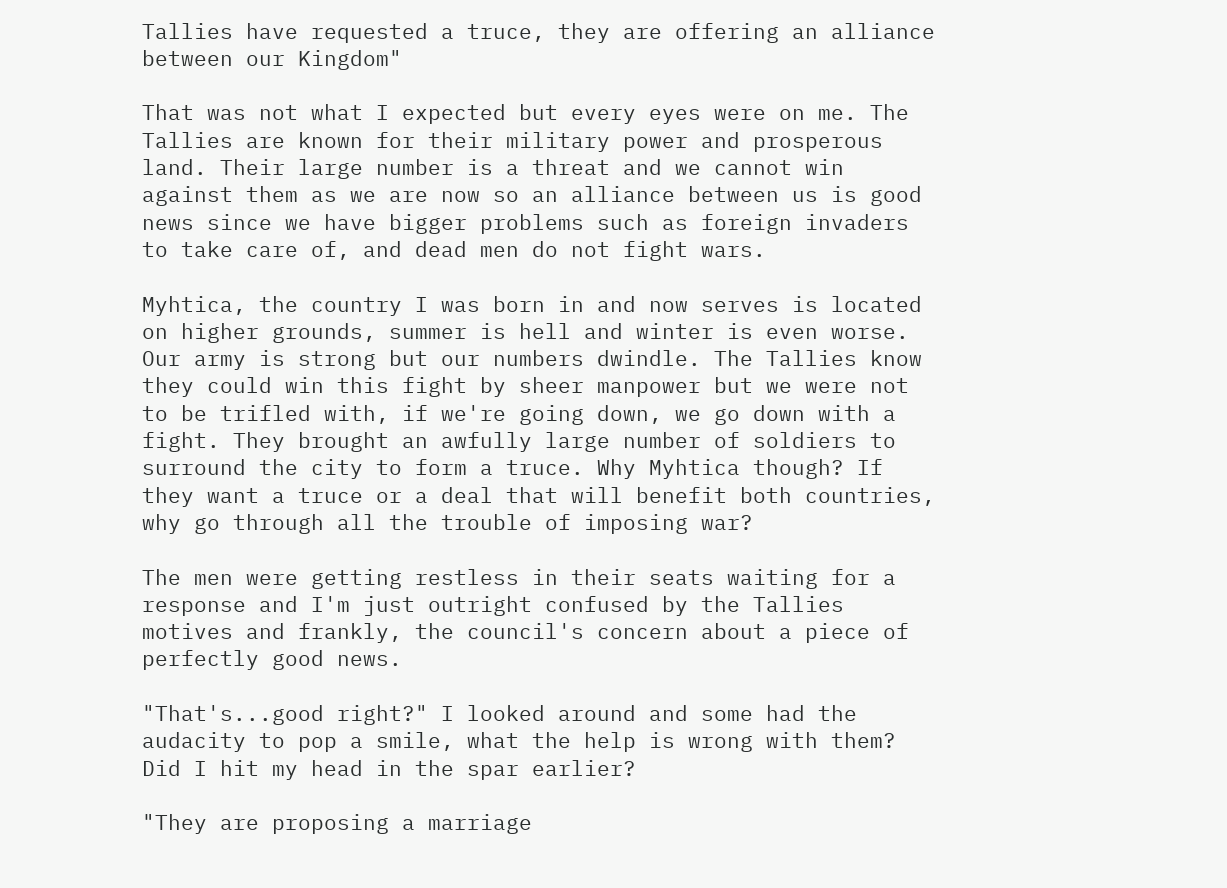Tallies have requested a truce, they are offering an alliance between our Kingdom"

That was not what I expected but every eyes were on me. The Tallies are known for their military power and prosperous land. Their large number is a threat and we cannot win against them as we are now so an alliance between us is good news since we have bigger problems such as foreign invaders to take care of, and dead men do not fight wars.

Myhtica, the country I was born in and now serves is located on higher grounds, summer is hell and winter is even worse. Our army is strong but our numbers dwindle. The Tallies know they could win this fight by sheer manpower but we were not to be trifled with, if we're going down, we go down with a fight. They brought an awfully large number of soldiers to surround the city to form a truce. Why Myhtica though? If they want a truce or a deal that will benefit both countries, why go through all the trouble of imposing war?

The men were getting restless in their seats waiting for a response and I'm just outright confused by the Tallies motives and frankly, the council's concern about a piece of perfectly good news.

"That's...good right?" I looked around and some had the audacity to pop a smile, what the help is wrong with them? Did I hit my head in the spar earlier?

"They are proposing a marriage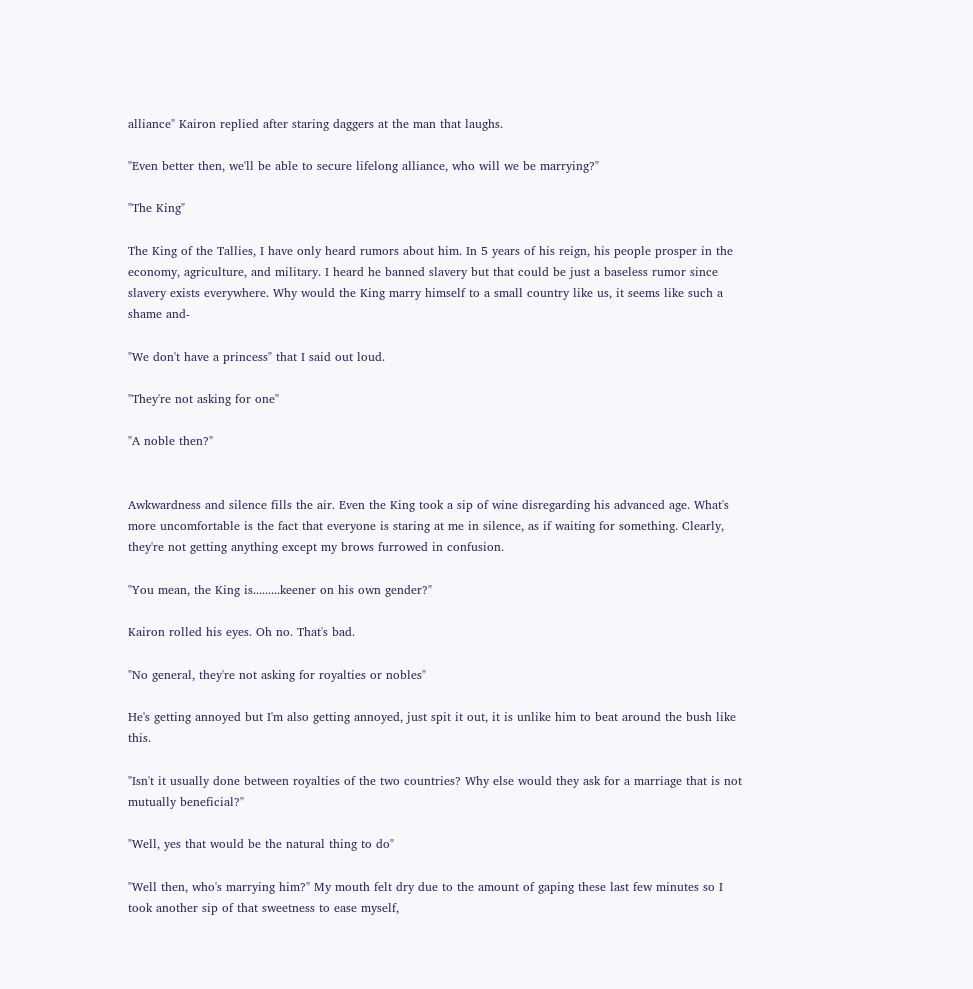alliance" Kairon replied after staring daggers at the man that laughs.

"Even better then, we'll be able to secure lifelong alliance, who will we be marrying?"

"The King"

The King of the Tallies, I have only heard rumors about him. In 5 years of his reign, his people prosper in the economy, agriculture, and military. I heard he banned slavery but that could be just a baseless rumor since slavery exists everywhere. Why would the King marry himself to a small country like us, it seems like such a shame and-

"We don't have a princess" that I said out loud.

"They're not asking for one"

"A noble then?"


Awkwardness and silence fills the air. Even the King took a sip of wine disregarding his advanced age. What's more uncomfortable is the fact that everyone is staring at me in silence, as if waiting for something. Clearly, they're not getting anything except my brows furrowed in confusion.

"You mean, the King is.........keener on his own gender?"

Kairon rolled his eyes. Oh no. That's bad.

"No general, they're not asking for royalties or nobles"

He's getting annoyed but I'm also getting annoyed, just spit it out, it is unlike him to beat around the bush like this.

"Isn't it usually done between royalties of the two countries? Why else would they ask for a marriage that is not mutually beneficial?"

"Well, yes that would be the natural thing to do"

"Well then, who's marrying him?" My mouth felt dry due to the amount of gaping these last few minutes so I took another sip of that sweetness to ease myself,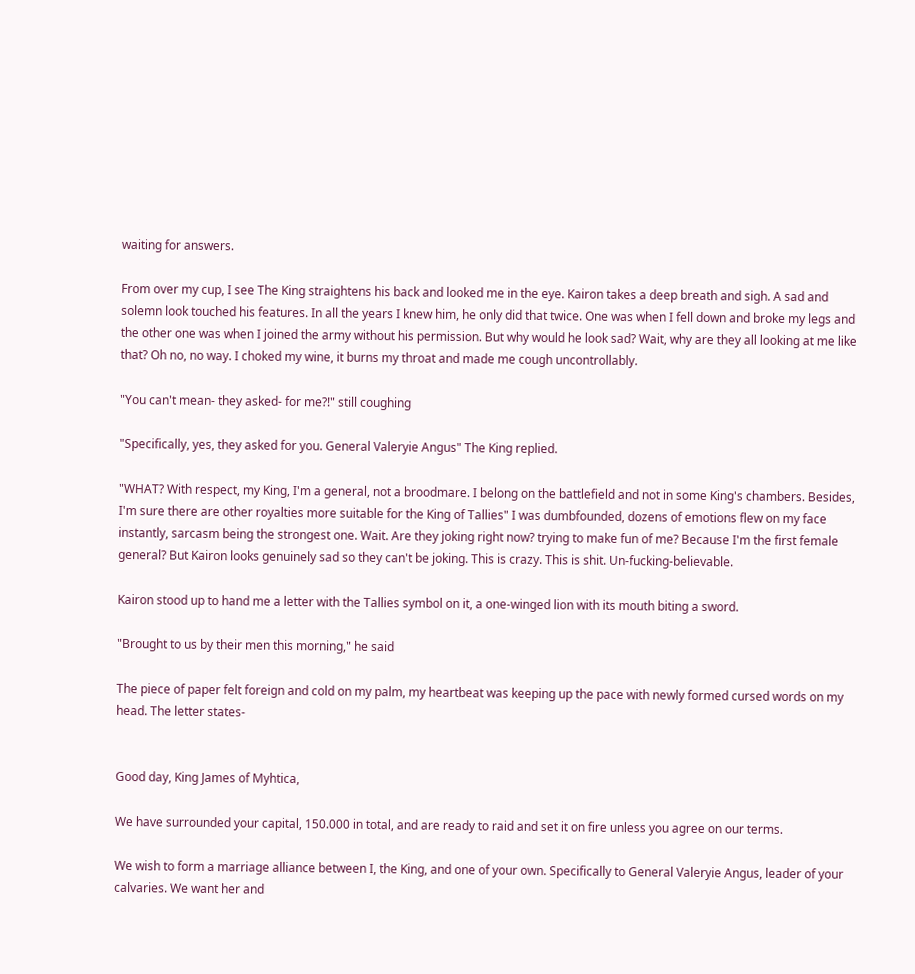waiting for answers.

From over my cup, I see The King straightens his back and looked me in the eye. Kairon takes a deep breath and sigh. A sad and solemn look touched his features. In all the years I knew him, he only did that twice. One was when I fell down and broke my legs and the other one was when I joined the army without his permission. But why would he look sad? Wait, why are they all looking at me like that? Oh no, no way. I choked my wine, it burns my throat and made me cough uncontrollably.

"You can't mean- they asked- for me?!" still coughing

"Specifically, yes, they asked for you. General Valeryie Angus" The King replied.

"WHAT? With respect, my King, I'm a general, not a broodmare. I belong on the battlefield and not in some King's chambers. Besides, I'm sure there are other royalties more suitable for the King of Tallies" I was dumbfounded, dozens of emotions flew on my face instantly, sarcasm being the strongest one. Wait. Are they joking right now? trying to make fun of me? Because I'm the first female general? But Kairon looks genuinely sad so they can't be joking. This is crazy. This is shit. Un-fucking-believable.

Kairon stood up to hand me a letter with the Tallies symbol on it, a one-winged lion with its mouth biting a sword.

"Brought to us by their men this morning," he said

The piece of paper felt foreign and cold on my palm, my heartbeat was keeping up the pace with newly formed cursed words on my head. The letter states-


Good day, King James of Myhtica,

We have surrounded your capital, 150.000 in total, and are ready to raid and set it on fire unless you agree on our terms.

We wish to form a marriage alliance between I, the King, and one of your own. Specifically to General Valeryie Angus, leader of your calvaries. We want her and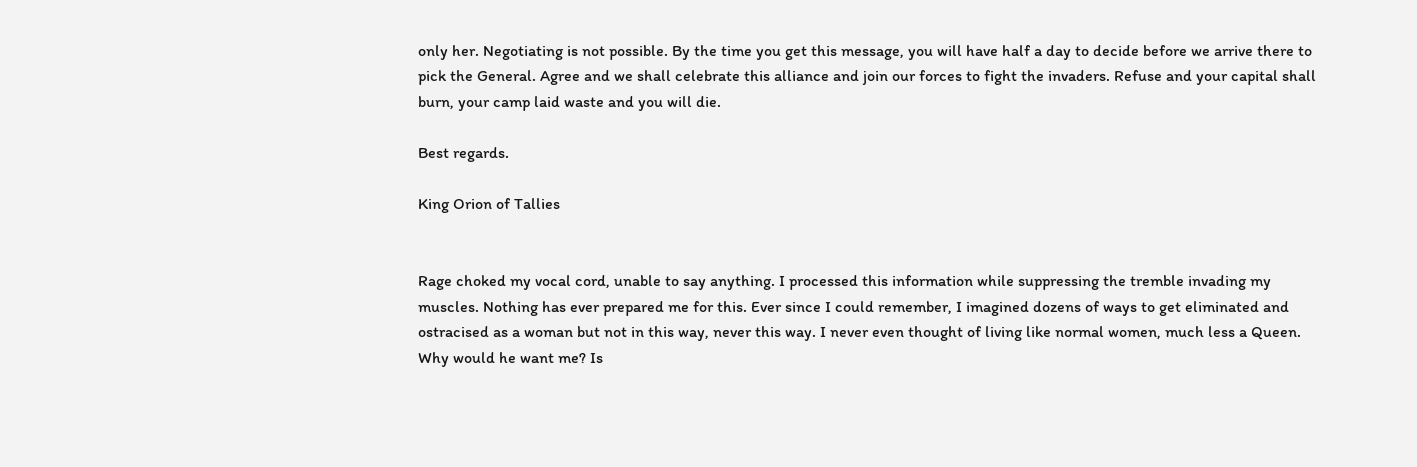only her. Negotiating is not possible. By the time you get this message, you will have half a day to decide before we arrive there to pick the General. Agree and we shall celebrate this alliance and join our forces to fight the invaders. Refuse and your capital shall burn, your camp laid waste and you will die.

Best regards.

King Orion of Tallies


Rage choked my vocal cord, unable to say anything. I processed this information while suppressing the tremble invading my muscles. Nothing has ever prepared me for this. Ever since I could remember, I imagined dozens of ways to get eliminated and ostracised as a woman but not in this way, never this way. I never even thought of living like normal women, much less a Queen. Why would he want me? Is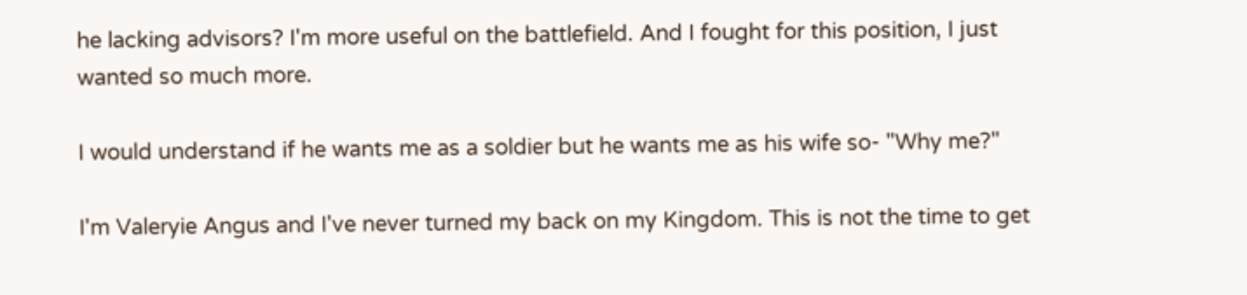he lacking advisors? I'm more useful on the battlefield. And I fought for this position, I just wanted so much more.

I would understand if he wants me as a soldier but he wants me as his wife so- "Why me?"

I'm Valeryie Angus and I've never turned my back on my Kingdom. This is not the time to get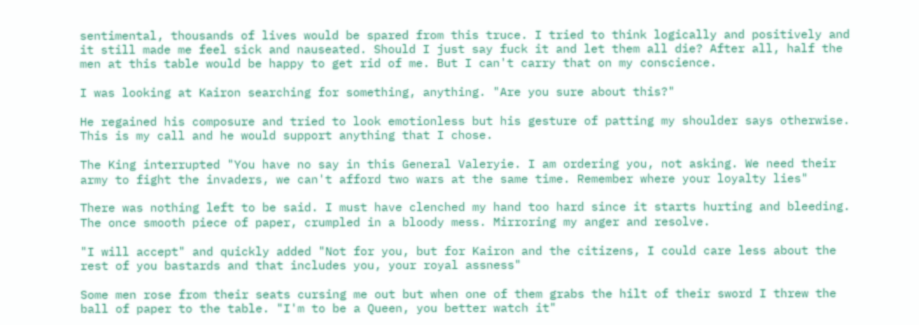sentimental, thousands of lives would be spared from this truce. I tried to think logically and positively and it still made me feel sick and nauseated. Should I just say fuck it and let them all die? After all, half the men at this table would be happy to get rid of me. But I can't carry that on my conscience.

I was looking at Kairon searching for something, anything. "Are you sure about this?"

He regained his composure and tried to look emotionless but his gesture of patting my shoulder says otherwise. This is my call and he would support anything that I chose.

The King interrupted "You have no say in this General Valeryie. I am ordering you, not asking. We need their army to fight the invaders, we can't afford two wars at the same time. Remember where your loyalty lies"

There was nothing left to be said. I must have clenched my hand too hard since it starts hurting and bleeding. The once smooth piece of paper, crumpled in a bloody mess. Mirroring my anger and resolve.

"I will accept" and quickly added "Not for you, but for Kairon and the citizens, I could care less about the rest of you bastards and that includes you, your royal assness"

Some men rose from their seats cursing me out but when one of them grabs the hilt of their sword I threw the ball of paper to the table. "I'm to be a Queen, you better watch it"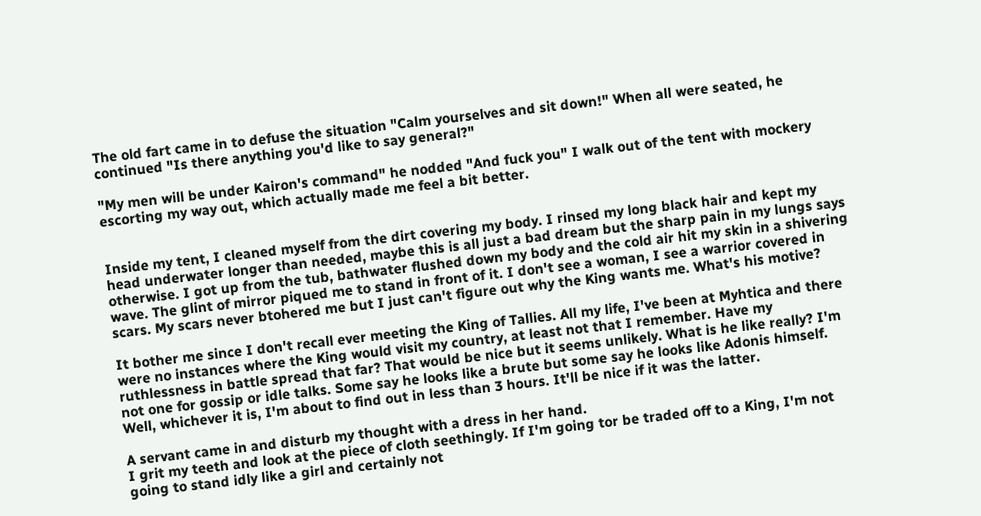The old fart came in to defuse the situation "Calm yourselves and sit down!" When all were seated, he continued "Is there anything you'd like to say general?"

"My men will be under Kairon's command" he nodded "And fuck you" I walk out of the tent with mockery escorting my way out, which actually made me feel a bit better.


Inside my tent, I cleaned myself from the dirt covering my body. I rinsed my long black hair and kept my head underwater longer than needed, maybe this is all just a bad dream but the sharp pain in my lungs says otherwise. I got up from the tub, bathwater flushed down my body and the cold air hit my skin in a shivering wave. The glint of mirror piqued me to stand in front of it. I don't see a woman, I see a warrior covered in scars. My scars never btohered me but I just can't figure out why the King wants me. What's his motive?

It bother me since I don't recall ever meeting the King of Tallies. All my life, I've been at Myhtica and there were no instances where the King would visit my country, at least not that I remember. Have my ruthlessness in battle spread that far? That would be nice but it seems unlikely. What is he like really? I'm not one for gossip or idle talks. Some say he looks like a brute but some say he looks like Adonis himself. Well, whichever it is, I'm about to find out in less than 3 hours. It'll be nice if it was the latter.

A servant came in and disturb my thought with a dress in her hand.
I grit my teeth and look at the piece of cloth seethingly. If I'm going tor be traded off to a King, I'm not going to stand idly like a girl and certainly not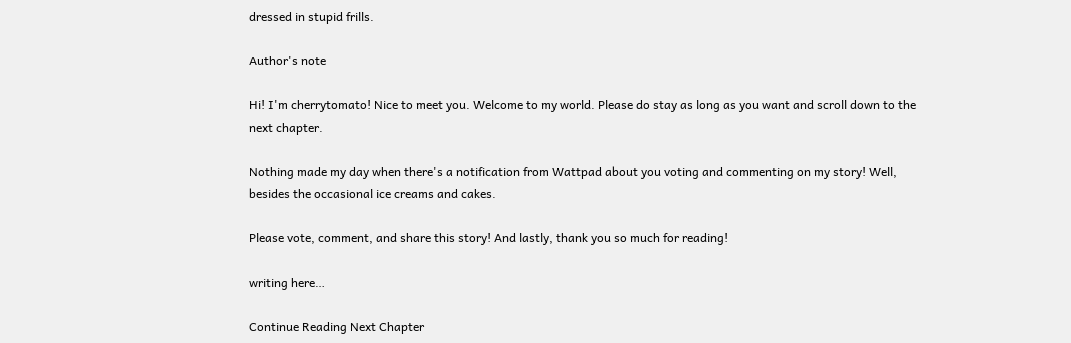dressed in stupid frills.

Author's note

Hi! I'm cherrytomato! Nice to meet you. Welcome to my world. Please do stay as long as you want and scroll down to the next chapter.

Nothing made my day when there's a notification from Wattpad about you voting and commenting on my story! Well, besides the occasional ice creams and cakes.

Please vote, comment, and share this story! And lastly, thank you so much for reading!

writing here…

Continue Reading Next Chapter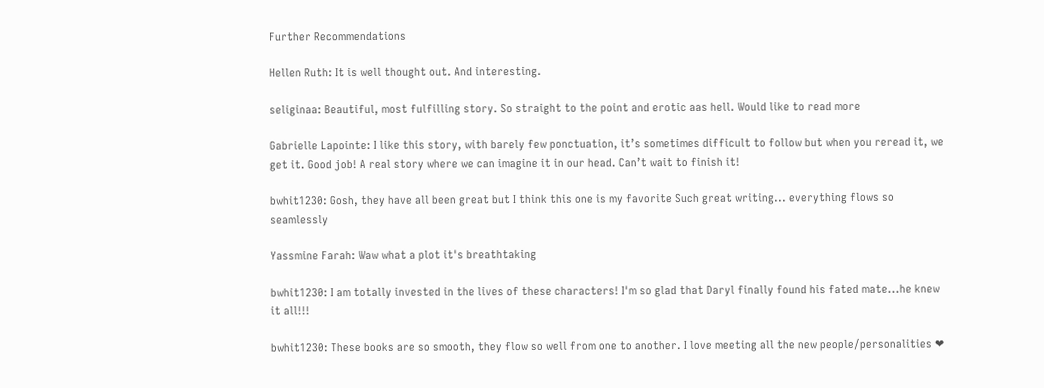Further Recommendations

Hellen Ruth: It is well thought out. And interesting.

seliginaa: Beautiful, most fulfilling story. So straight to the point and erotic aas hell. Would like to read more

Gabrielle Lapointe: I like this story, with barely few ponctuation, it’s sometimes difficult to follow but when you reread it, we get it. Good job! A real story where we can imagine it in our head. Can’t wait to finish it!

bwhit1230: Gosh, they have all been great but I think this one is my favorite Such great writing... everything flows so seamlessly

Yassmine Farah: Waw what a plot it's breathtaking

bwhit1230: I am totally invested in the lives of these characters! I'm so glad that Daryl finally found his fated mate...he knew it all!!!

bwhit1230: These books are so smooth, they flow so well from one to another. I love meeting all the new people/personalities ❤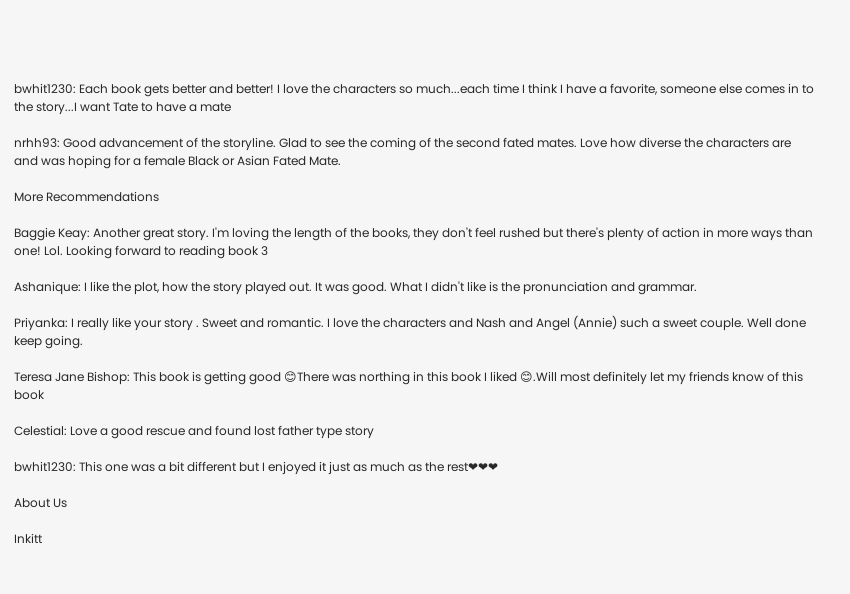bwhit1230: Each book gets better and better! I love the characters so much...each time I think I have a favorite, someone else comes in to the story...I want Tate to have a mate

nrhh93: Good advancement of the storyline. Glad to see the coming of the second fated mates. Love how diverse the characters are and was hoping for a female Black or Asian Fated Mate.

More Recommendations

Baggie Keay: Another great story. I'm loving the length of the books, they don't feel rushed but there's plenty of action in more ways than one! Lol. Looking forward to reading book 3

Ashanique: I like the plot, how the story played out. It was good. What I didn't like is the pronunciation and grammar.

Priyanka: I really like your story . Sweet and romantic. I love the characters and Nash and Angel (Annie) such a sweet couple. Well done keep going.

Teresa Jane Bishop: This book is getting good 😊There was northing in this book I liked 😊.Will most definitely let my friends know of this book

Celestial: Love a good rescue and found lost father type story

bwhit1230: This one was a bit different but I enjoyed it just as much as the rest❤❤❤

About Us

Inkitt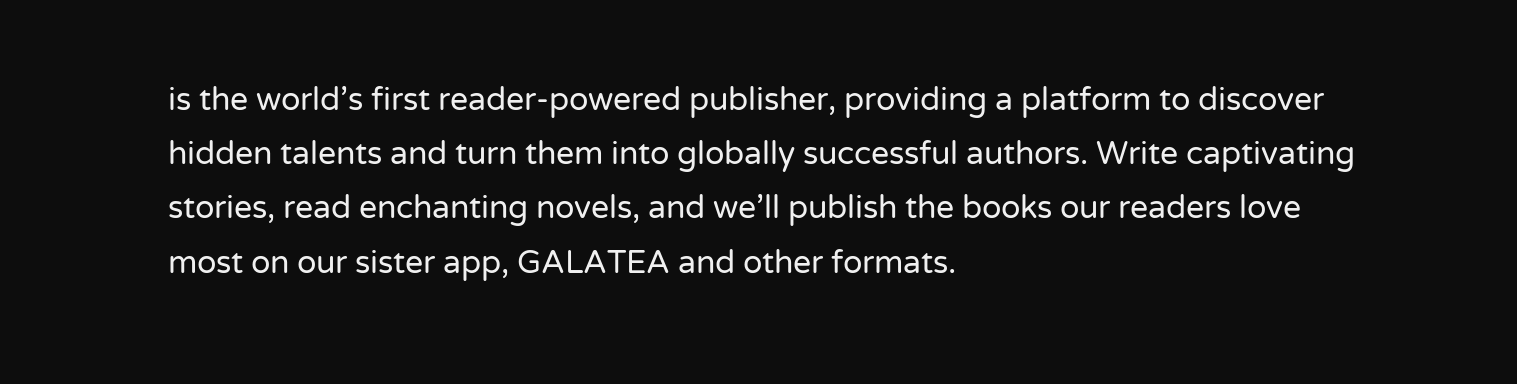is the world’s first reader-powered publisher, providing a platform to discover hidden talents and turn them into globally successful authors. Write captivating stories, read enchanting novels, and we’ll publish the books our readers love most on our sister app, GALATEA and other formats.